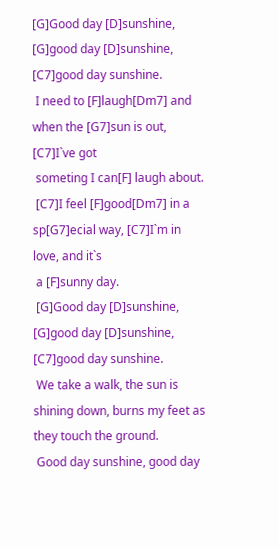[G]Good day [D]sunshine, [G]good day [D]sunshine, [C7]good day sunshine.
 I need to [F]laugh[Dm7] and when the [G7]sun is out, [C7]I`ve got
 someting I can[F] laugh about.
 [C7]I feel [F]good[Dm7] in a sp[G7]ecial way, [C7]I`m in love, and it`s
 a [F]sunny day.
 [G]Good day [D]sunshine, [G]good day [D]sunshine, [C7]good day sunshine.
 We take a walk, the sun is shining down, burns my feet as they touch the ground.
 Good day sunshine, good day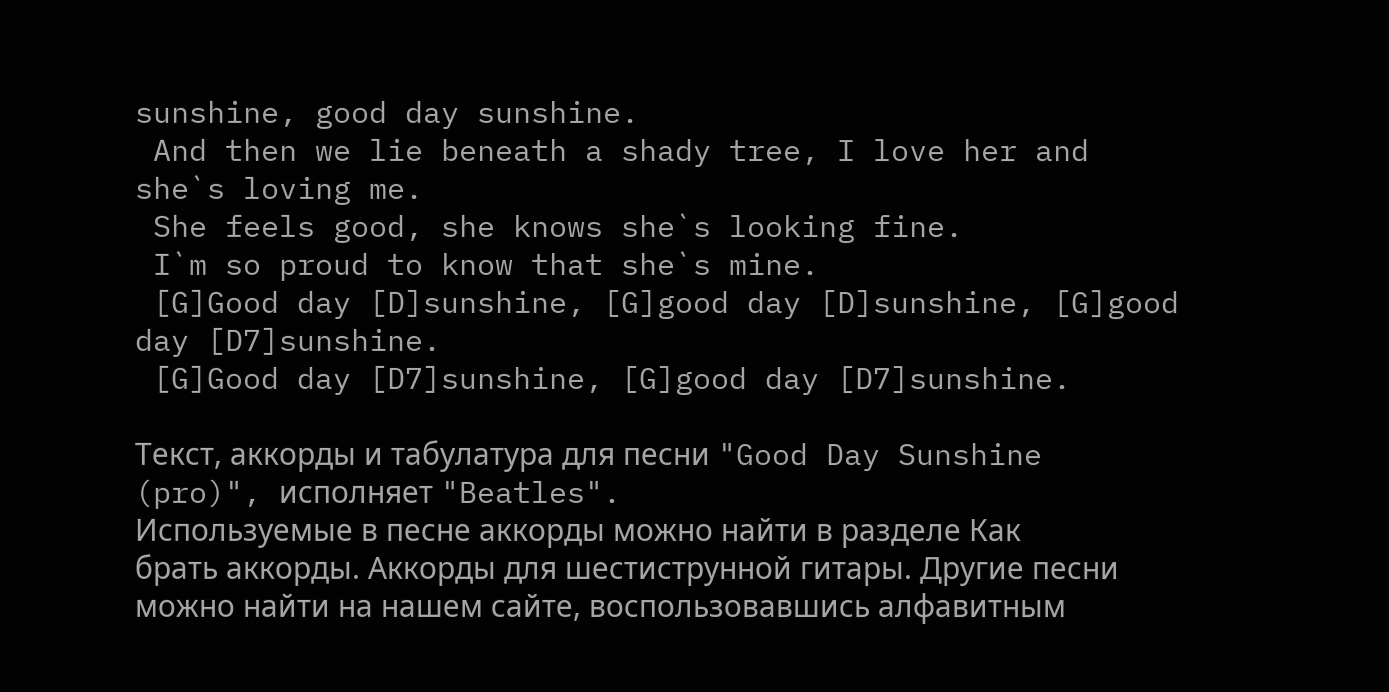sunshine, good day sunshine.
 And then we lie beneath a shady tree, I love her and she`s loving me.
 She feels good, she knows she`s looking fine.
 I`m so proud to know that she`s mine.
 [G]Good day [D]sunshine, [G]good day [D]sunshine, [G]good day [D7]sunshine.
 [G]Good day [D7]sunshine, [G]good day [D7]sunshine.

Текст, аккорды и табулатура для песни "Good Day Sunshine (pro)", исполняет "Beatles".
Используемые в песне аккорды можно найти в разделе Как брать аккорды. Аккорды для шестиструнной гитары. Другие песни можно найти на нашем сайте, воспользовавшись алфавитным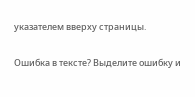указателем вверху страницы.

Ошибка в тексте? Выделите ошибку и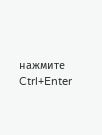нажмите Ctrl+Enter